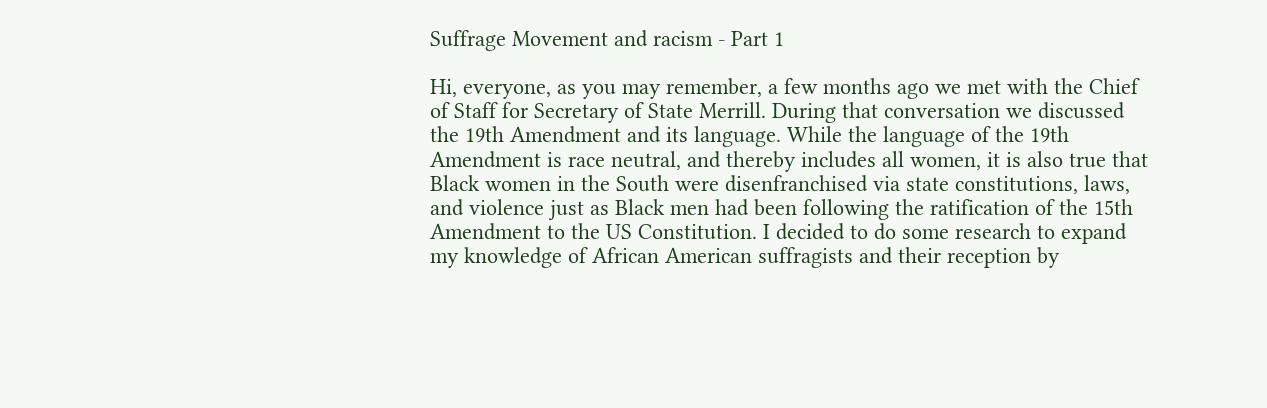Suffrage Movement and racism - Part 1

Hi, everyone, as you may remember, a few months ago we met with the Chief of Staff for Secretary of State Merrill. During that conversation we discussed the 19th Amendment and its language. While the language of the 19th Amendment is race neutral, and thereby includes all women, it is also true that Black women in the South were disenfranchised via state constitutions, laws, and violence just as Black men had been following the ratification of the 15th Amendment to the US Constitution. I decided to do some research to expand my knowledge of African American suffragists and their reception by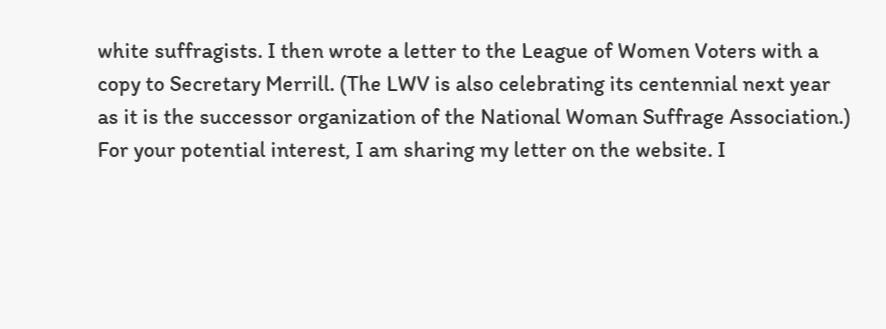white suffragists. I then wrote a letter to the League of Women Voters with a copy to Secretary Merrill. (The LWV is also celebrating its centennial next year as it is the successor organization of the National Woman Suffrage Association.) For your potential interest, I am sharing my letter on the website. I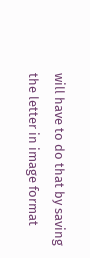will have to do that by saving the letter in image format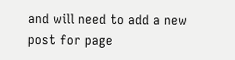and will need to add a new post for page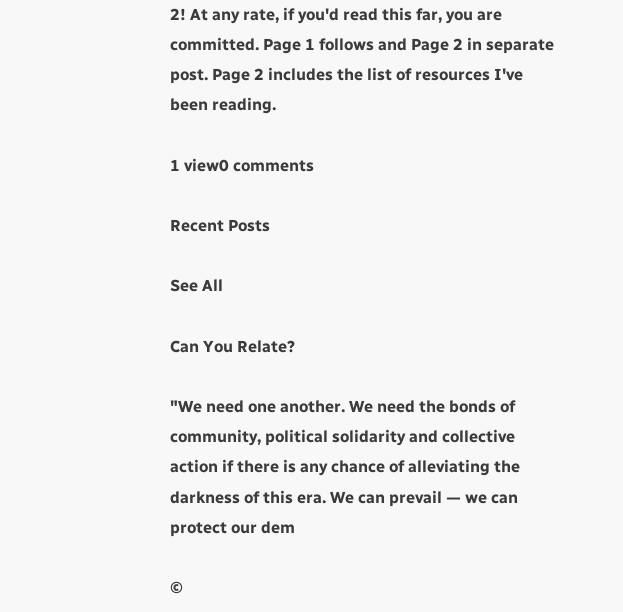2! At any rate, if you'd read this far, you are committed. Page 1 follows and Page 2 in separate post. Page 2 includes the list of resources I've been reading.

1 view0 comments

Recent Posts

See All

Can You Relate?

"We need one another. We need the bonds of community, political solidarity and collective action if there is any chance of alleviating the darkness of this era. We can prevail — we can protect our dem

©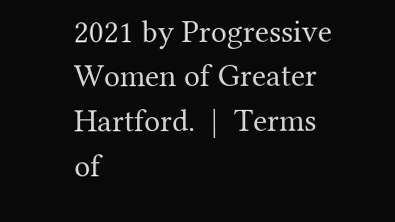2021 by Progressive Women of Greater Hartford.  |  Terms of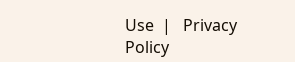Use  |   Privacy Policy